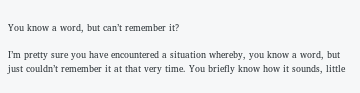You know a word, but can’t remember it?

I’m pretty sure you have encountered a situation whereby, you know a word, but just couldn’t remember it at that very time. You briefly know how it sounds, little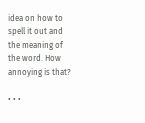idea on how to spell it out and the meaning of the word. How annoying is that?

• • •